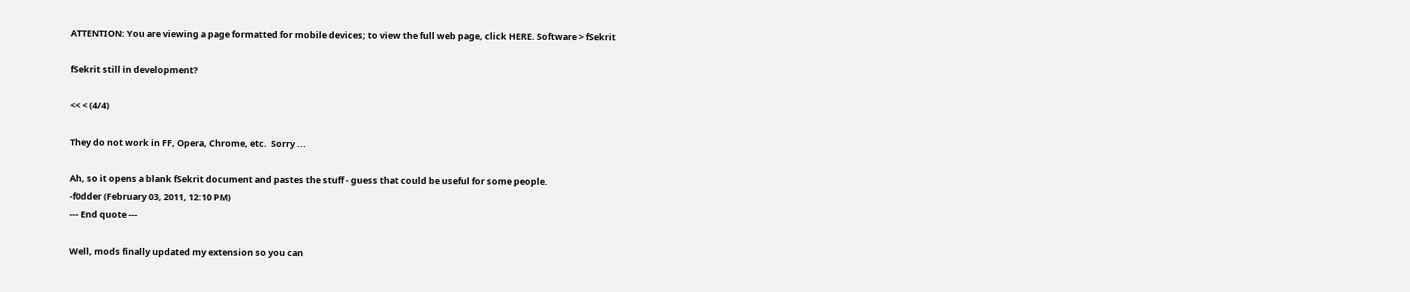ATTENTION: You are viewing a page formatted for mobile devices; to view the full web page, click HERE. Software > fSekrit

fSekrit still in development?

<< < (4/4)

They do not work in FF, Opera, Chrome, etc.  Sorry ...

Ah, so it opens a blank fSekrit document and pastes the stuff - guess that could be useful for some people.
-f0dder (February 03, 2011, 12:10 PM)
--- End quote ---

Well, mods finally updated my extension so you can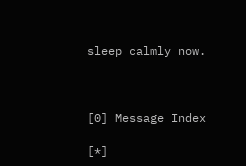sleep calmly now.



[0] Message Index

[*]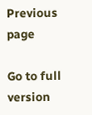Previous page

Go to full version